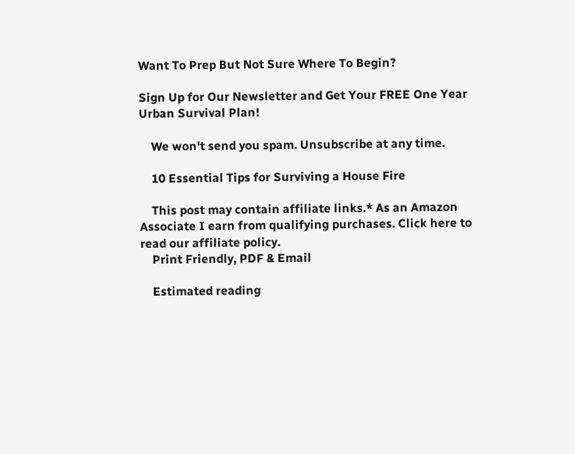Want To Prep But Not Sure Where To Begin?

Sign Up for Our Newsletter and Get Your FREE One Year Urban Survival Plan!

    We won't send you spam. Unsubscribe at any time.

    10 Essential Tips for Surviving a House Fire

    This post may contain affiliate links.* As an Amazon Associate I earn from qualifying purchases. Click here to read our affiliate policy.
    Print Friendly, PDF & Email

    Estimated reading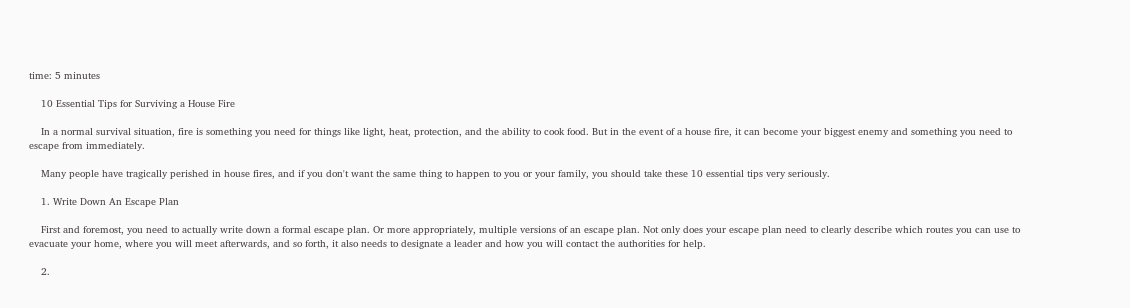time: 5 minutes

    10 Essential Tips for Surviving a House Fire

    In a normal survival situation, fire is something you need for things like light, heat, protection, and the ability to cook food. But in the event of a house fire, it can become your biggest enemy and something you need to escape from immediately.

    Many people have tragically perished in house fires, and if you don't want the same thing to happen to you or your family, you should take these 10 essential tips very seriously.

    1. Write Down An Escape Plan

    First and foremost, you need to actually write down a formal escape plan. Or more appropriately, multiple versions of an escape plan. Not only does your escape plan need to clearly describe which routes you can use to evacuate your home, where you will meet afterwards, and so forth, it also needs to designate a leader and how you will contact the authorities for help.

    2.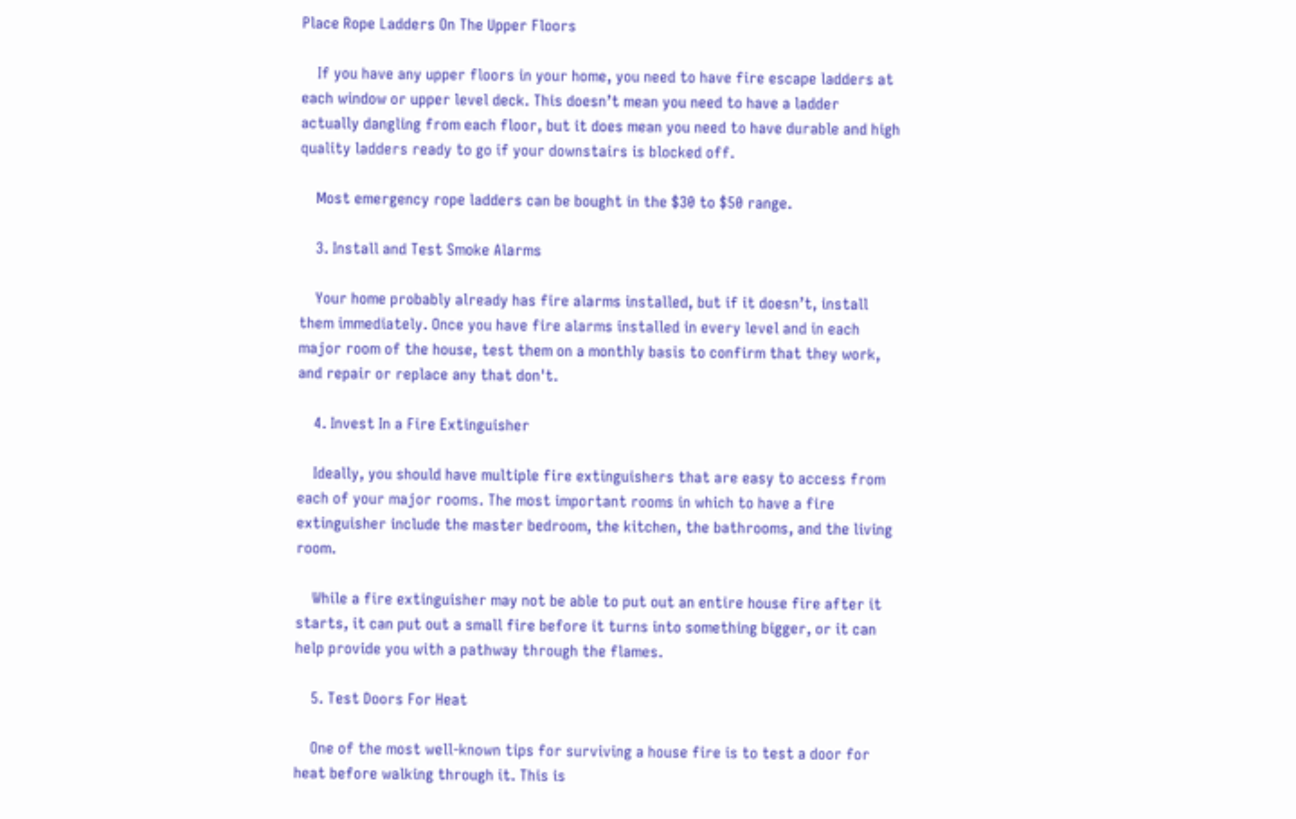Place Rope Ladders On The Upper Floors

    If you have any upper floors in your home, you need to have fire escape ladders at each window or upper level deck. This doesn’t mean you need to have a ladder actually dangling from each floor, but it does mean you need to have durable and high quality ladders ready to go if your downstairs is blocked off.

    Most emergency rope ladders can be bought in the $30 to $50 range.

    3. Install and Test Smoke Alarms

    Your home probably already has fire alarms installed, but if it doesn’t, install them immediately. Once you have fire alarms installed in every level and in each major room of the house, test them on a monthly basis to confirm that they work, and repair or replace any that don't.

    4. Invest In a Fire Extinguisher

    Ideally, you should have multiple fire extinguishers that are easy to access from each of your major rooms. The most important rooms in which to have a fire extinguisher include the master bedroom, the kitchen, the bathrooms, and the living room.

    While a fire extinguisher may not be able to put out an entire house fire after it starts, it can put out a small fire before it turns into something bigger, or it can help provide you with a pathway through the flames.

    5. Test Doors For Heat

    One of the most well-known tips for surviving a house fire is to test a door for heat before walking through it. This is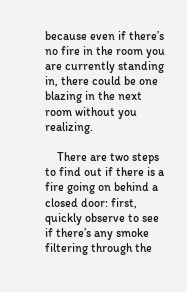because even if there’s no fire in the room you are currently standing in, there could be one blazing in the next room without you realizing.

    There are two steps to find out if there is a fire going on behind a closed door: first, quickly observe to see if there’s any smoke filtering through the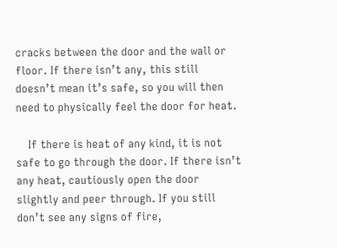cracks between the door and the wall or floor. If there isn’t any, this still doesn’t mean it’s safe, so you will then need to physically feel the door for heat.

    If there is heat of any kind, it is not safe to go through the door. If there isn’t any heat, cautiously open the door slightly and peer through. If you still don’t see any signs of fire,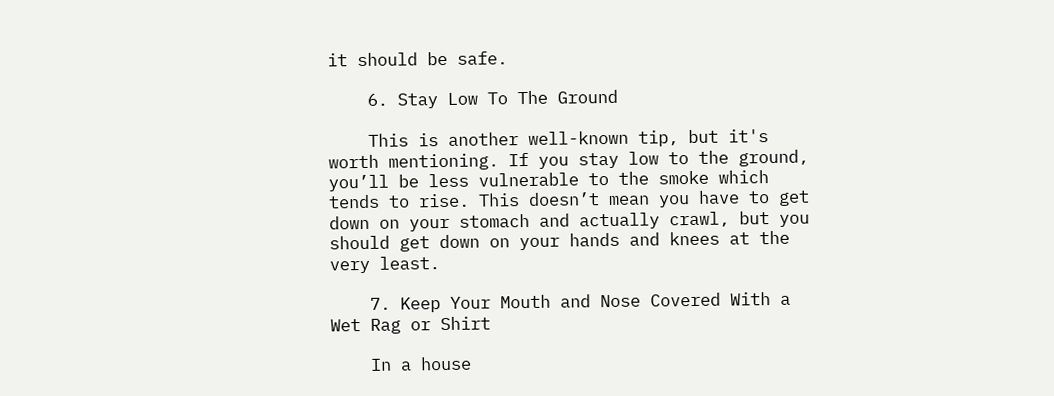it should be safe.

    6. Stay Low To The Ground

    This is another well-known tip, but it's worth mentioning. If you stay low to the ground, you’ll be less vulnerable to the smoke which tends to rise. This doesn’t mean you have to get down on your stomach and actually crawl, but you should get down on your hands and knees at the very least.

    7. Keep Your Mouth and Nose Covered With a Wet Rag or Shirt

    In a house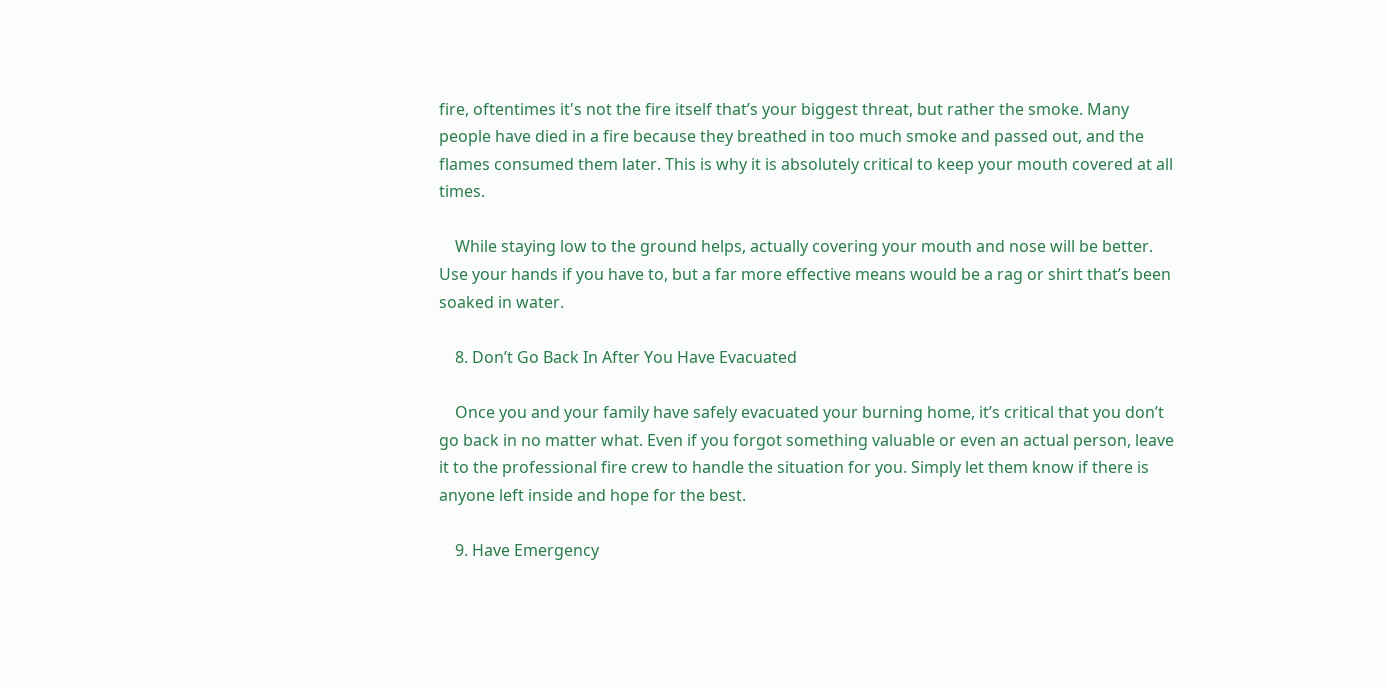fire, oftentimes it's not the fire itself that’s your biggest threat, but rather the smoke. Many people have died in a fire because they breathed in too much smoke and passed out, and the flames consumed them later. This is why it is absolutely critical to keep your mouth covered at all times.

    While staying low to the ground helps, actually covering your mouth and nose will be better. Use your hands if you have to, but a far more effective means would be a rag or shirt that’s been soaked in water.

    8. Don’t Go Back In After You Have Evacuated

    Once you and your family have safely evacuated your burning home, it’s critical that you don’t go back in no matter what. Even if you forgot something valuable or even an actual person, leave it to the professional fire crew to handle the situation for you. Simply let them know if there is anyone left inside and hope for the best.

    9. Have Emergency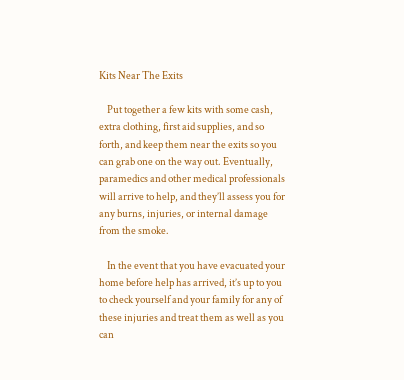Kits Near The Exits

    Put together a few kits with some cash, extra clothing, first aid supplies, and so forth, and keep them near the exits so you can grab one on the way out. Eventually, paramedics and other medical professionals will arrive to help, and they’ll assess you for any burns, injuries, or internal damage from the smoke.

    In the event that you have evacuated your home before help has arrived, it’s up to you to check yourself and your family for any of these injuries and treat them as well as you can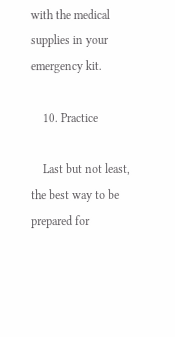with the medical supplies in your emergency kit.

    10. Practice

    Last but not least, the best way to be prepared for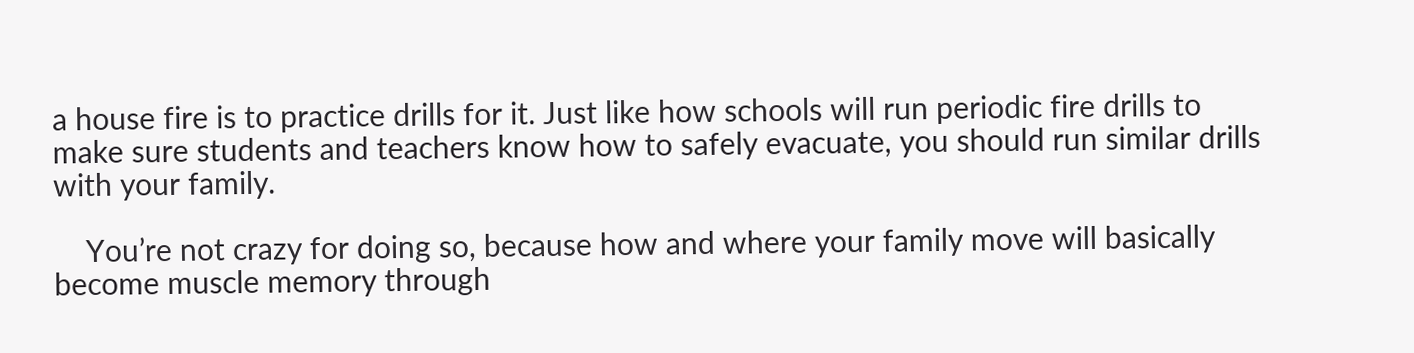a house fire is to practice drills for it. Just like how schools will run periodic fire drills to make sure students and teachers know how to safely evacuate, you should run similar drills with your family.

    You’re not crazy for doing so, because how and where your family move will basically become muscle memory through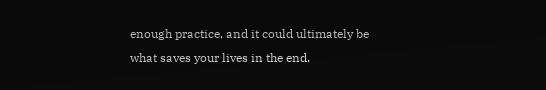enough practice, and it could ultimately be what saves your lives in the end.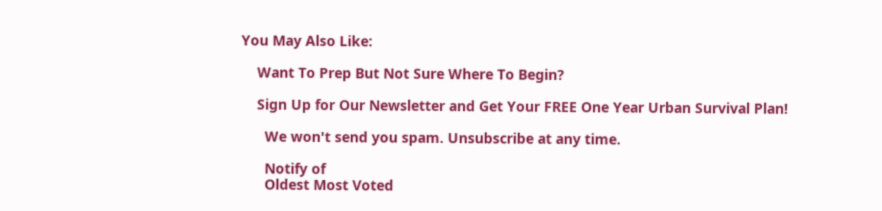You May Also Like:

    Want To Prep But Not Sure Where To Begin?

    Sign Up for Our Newsletter and Get Your FREE One Year Urban Survival Plan!

      We won't send you spam. Unsubscribe at any time.

      Notify of
      Oldest Most Voted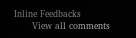Inline Feedbacks
      View all comments